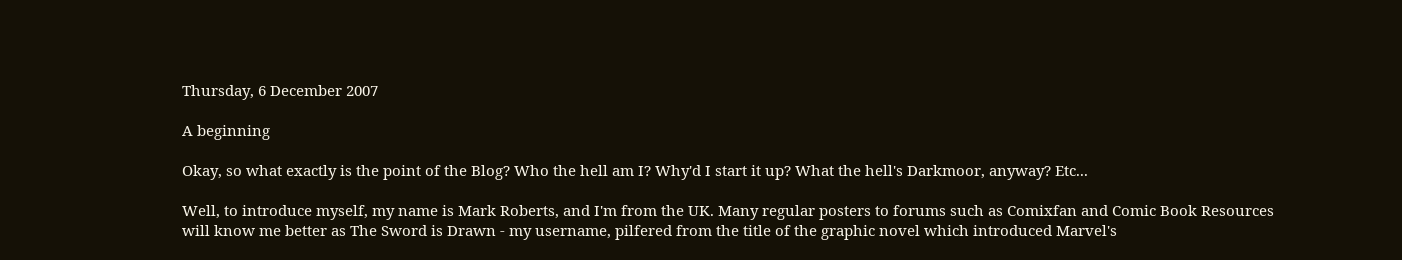Thursday, 6 December 2007

A beginning

Okay, so what exactly is the point of the Blog? Who the hell am I? Why'd I start it up? What the hell's Darkmoor, anyway? Etc...

Well, to introduce myself, my name is Mark Roberts, and I'm from the UK. Many regular posters to forums such as Comixfan and Comic Book Resources will know me better as The Sword is Drawn - my username, pilfered from the title of the graphic novel which introduced Marvel's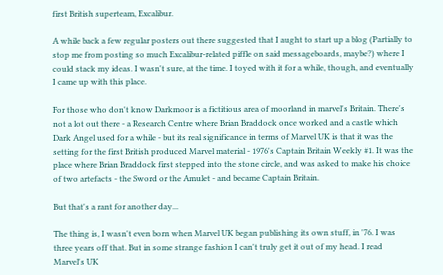first British superteam, Excalibur.

A while back a few regular posters out there suggested that I aught to start up a blog (Partially to stop me from posting so much Excalibur-related piffle on said messageboards, maybe?) where I could stack my ideas. I wasn't sure, at the time. I toyed with it for a while, though, and eventually I came up with this place.

For those who don't know Darkmoor is a fictitious area of moorland in marvel's Britain. There's not a lot out there - a Research Centre where Brian Braddock once worked and a castle which Dark Angel used for a while - but its real significance in terms of Marvel UK is that it was the setting for the first British produced Marvel material - 1976's Captain Britain Weekly #1. It was the place where Brian Braddock first stepped into the stone circle, and was asked to make his choice of two artefacts - the Sword or the Amulet - and became Captain Britain.

But that's a rant for another day...

The thing is, I wasn't even born when Marvel UK began publishing its own stuff, in '76. I was three years off that. But in some strange fashion I can't truly get it out of my head. I read Marvel's UK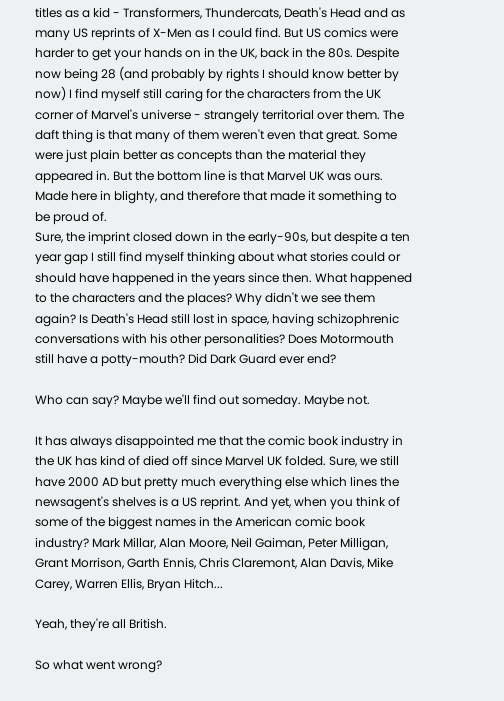titles as a kid - Transformers, Thundercats, Death's Head and as many US reprints of X-Men as I could find. But US comics were harder to get your hands on in the UK, back in the 80s. Despite now being 28 (and probably by rights I should know better by now) I find myself still caring for the characters from the UK corner of Marvel's universe - strangely territorial over them. The daft thing is that many of them weren't even that great. Some were just plain better as concepts than the material they appeared in. But the bottom line is that Marvel UK was ours. Made here in blighty, and therefore that made it something to be proud of.
Sure, the imprint closed down in the early-90s, but despite a ten year gap I still find myself thinking about what stories could or should have happened in the years since then. What happened to the characters and the places? Why didn't we see them again? Is Death's Head still lost in space, having schizophrenic conversations with his other personalities? Does Motormouth still have a potty-mouth? Did Dark Guard ever end?

Who can say? Maybe we'll find out someday. Maybe not.

It has always disappointed me that the comic book industry in the UK has kind of died off since Marvel UK folded. Sure, we still have 2000 AD but pretty much everything else which lines the newsagent's shelves is a US reprint. And yet, when you think of some of the biggest names in the American comic book industry? Mark Millar, Alan Moore, Neil Gaiman, Peter Milligan, Grant Morrison, Garth Ennis, Chris Claremont, Alan Davis, Mike Carey, Warren Ellis, Bryan Hitch...

Yeah, they're all British.

So what went wrong?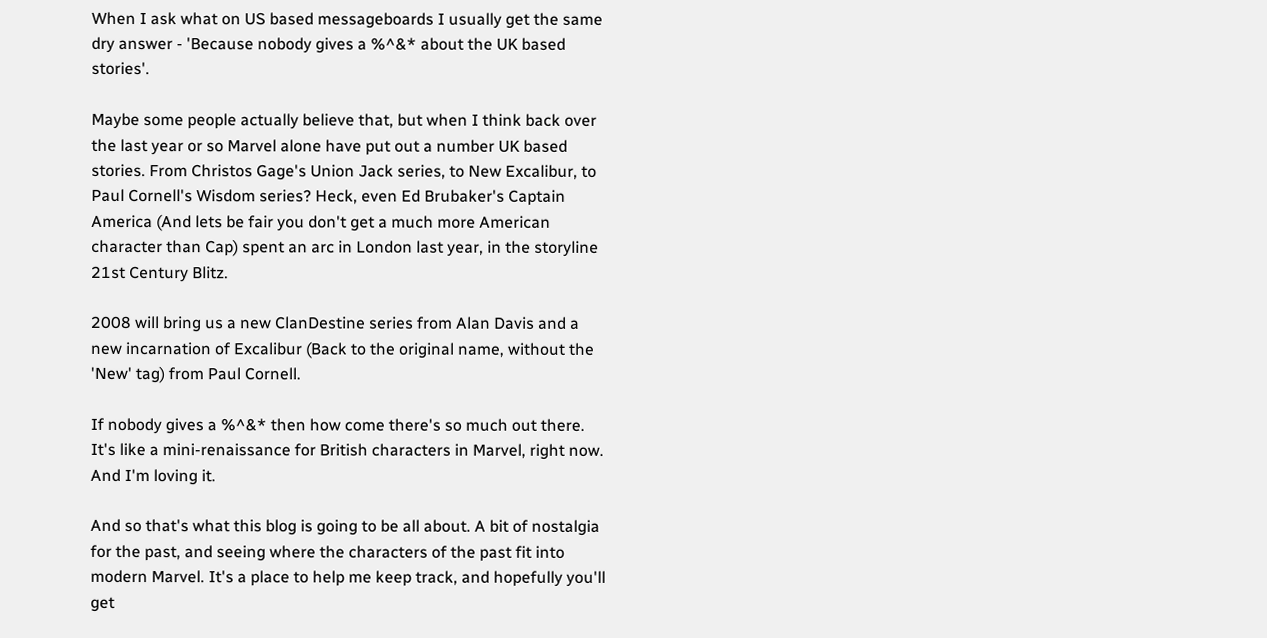When I ask what on US based messageboards I usually get the same dry answer - 'Because nobody gives a %^&* about the UK based stories'.

Maybe some people actually believe that, but when I think back over the last year or so Marvel alone have put out a number UK based stories. From Christos Gage's Union Jack series, to New Excalibur, to Paul Cornell's Wisdom series? Heck, even Ed Brubaker's Captain America (And lets be fair you don't get a much more American character than Cap) spent an arc in London last year, in the storyline 21st Century Blitz.

2008 will bring us a new ClanDestine series from Alan Davis and a new incarnation of Excalibur (Back to the original name, without the 'New' tag) from Paul Cornell.

If nobody gives a %^&* then how come there's so much out there. It's like a mini-renaissance for British characters in Marvel, right now. And I'm loving it.

And so that's what this blog is going to be all about. A bit of nostalgia for the past, and seeing where the characters of the past fit into modern Marvel. It's a place to help me keep track, and hopefully you'll get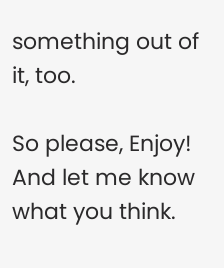something out of it, too.

So please, Enjoy! And let me know what you think.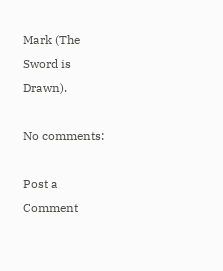Mark (The Sword is Drawn).

No comments:

Post a Comment